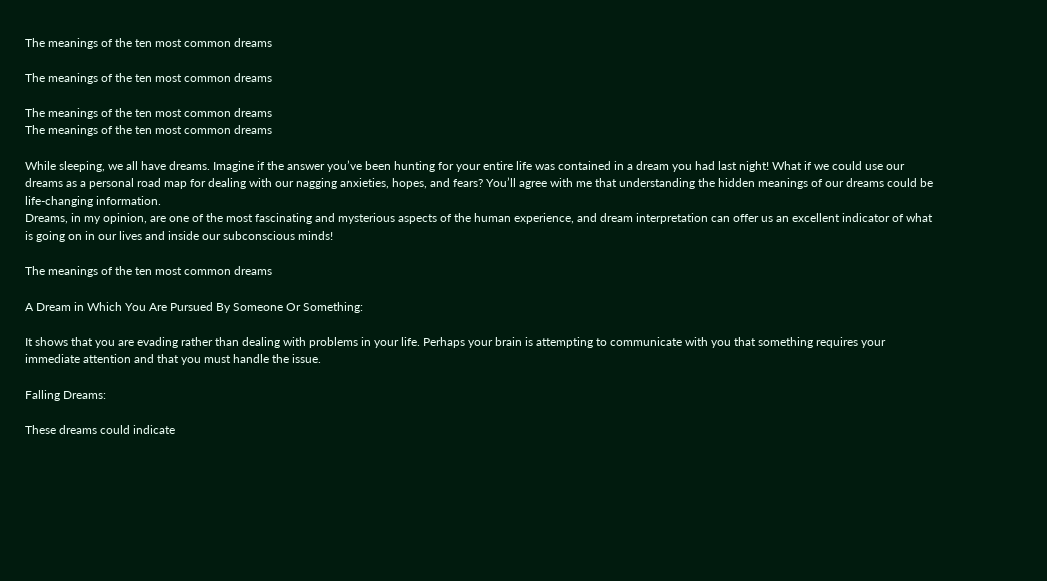The meanings of the ten most common dreams

The meanings of the ten most common dreams

The meanings of the ten most common dreams
The meanings of the ten most common dreams

While sleeping, we all have dreams. Imagine if the answer you’ve been hunting for your entire life was contained in a dream you had last night! What if we could use our dreams as a personal road map for dealing with our nagging anxieties, hopes, and fears? You’ll agree with me that understanding the hidden meanings of our dreams could be life-changing information.
Dreams, in my opinion, are one of the most fascinating and mysterious aspects of the human experience, and dream interpretation can offer us an excellent indicator of what is going on in our lives and inside our subconscious minds!

The meanings of the ten most common dreams

A Dream in Which You Are Pursued By Someone Or Something:

It shows that you are evading rather than dealing with problems in your life. Perhaps your brain is attempting to communicate with you that something requires your immediate attention and that you must handle the issue.

Falling Dreams:

These dreams could indicate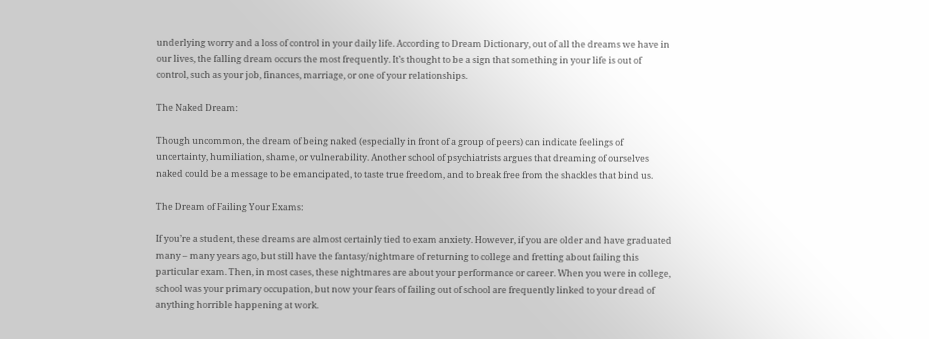underlying worry and a loss of control in your daily life. According to Dream Dictionary, out of all the dreams we have in our lives, the falling dream occurs the most frequently. It’s thought to be a sign that something in your life is out of control, such as your job, finances, marriage, or one of your relationships.

The Naked Dream:

Though uncommon, the dream of being naked (especially in front of a group of peers) can indicate feelings of uncertainty, humiliation, shame, or vulnerability. Another school of psychiatrists argues that dreaming of ourselves naked could be a message to be emancipated, to taste true freedom, and to break free from the shackles that bind us.

The Dream of Failing Your Exams:

If you’re a student, these dreams are almost certainly tied to exam anxiety. However, if you are older and have graduated many – many years ago, but still have the fantasy/nightmare of returning to college and fretting about failing this particular exam. Then, in most cases, these nightmares are about your performance or career. When you were in college, school was your primary occupation, but now your fears of failing out of school are frequently linked to your dread of anything horrible happening at work.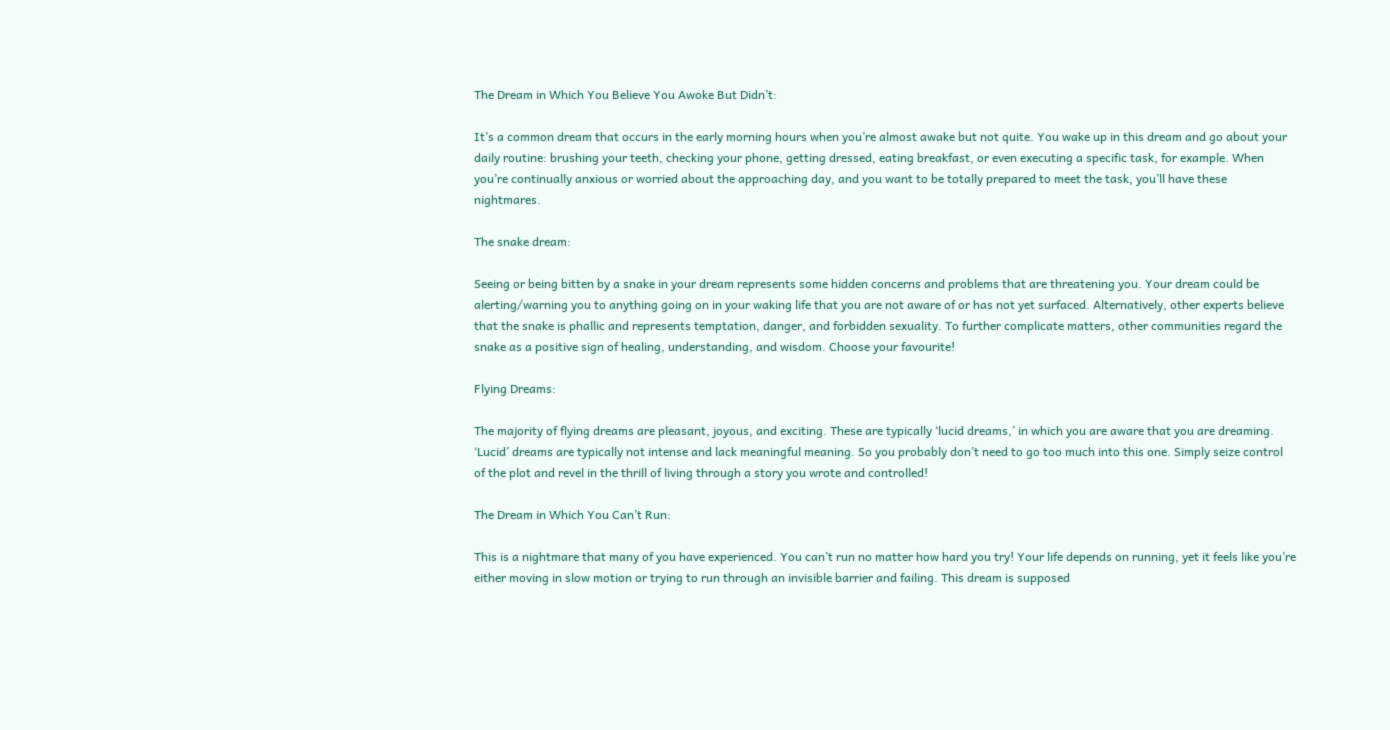The Dream in Which You Believe You Awoke But Didn’t:

It’s a common dream that occurs in the early morning hours when you’re almost awake but not quite. You wake up in this dream and go about your daily routine: brushing your teeth, checking your phone, getting dressed, eating breakfast, or even executing a specific task, for example. When you’re continually anxious or worried about the approaching day, and you want to be totally prepared to meet the task, you’ll have these nightmares.

The snake dream:

Seeing or being bitten by a snake in your dream represents some hidden concerns and problems that are threatening you. Your dream could be alerting/warning you to anything going on in your waking life that you are not aware of or has not yet surfaced. Alternatively, other experts believe that the snake is phallic and represents temptation, danger, and forbidden sexuality. To further complicate matters, other communities regard the snake as a positive sign of healing, understanding, and wisdom. Choose your favourite!

Flying Dreams:

The majority of flying dreams are pleasant, joyous, and exciting. These are typically ‘lucid dreams,’ in which you are aware that you are dreaming. ‘Lucid’ dreams are typically not intense and lack meaningful meaning. So you probably don’t need to go too much into this one. Simply seize control of the plot and revel in the thrill of living through a story you wrote and controlled!

The Dream in Which You Can’t Run:

This is a nightmare that many of you have experienced. You can’t run no matter how hard you try! Your life depends on running, yet it feels like you’re either moving in slow motion or trying to run through an invisible barrier and failing. This dream is supposed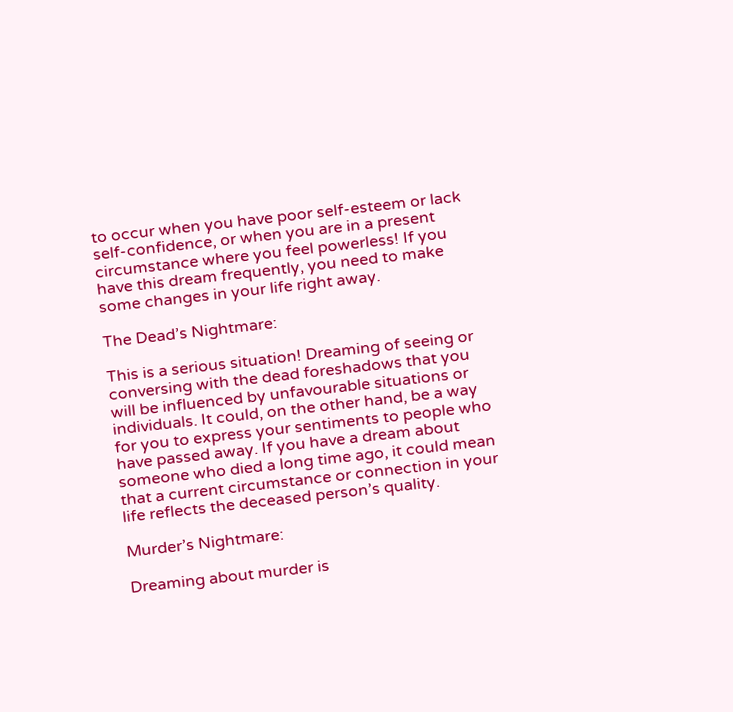to occur when you have poor self-esteem or lack self-confidence, or when you are in a present circumstance where you feel powerless! If you have this dream frequently, you need to make some changes in your life right away.

The Dead’s Nightmare:

This is a serious situation! Dreaming of seeing or conversing with the dead foreshadows that you will be influenced by unfavourable situations or individuals. It could, on the other hand, be a way for you to express your sentiments to people who have passed away. If you have a dream about someone who died a long time ago, it could mean that a current circumstance or connection in your life reflects the deceased person’s quality.

Murder’s Nightmare:

Dreaming about murder is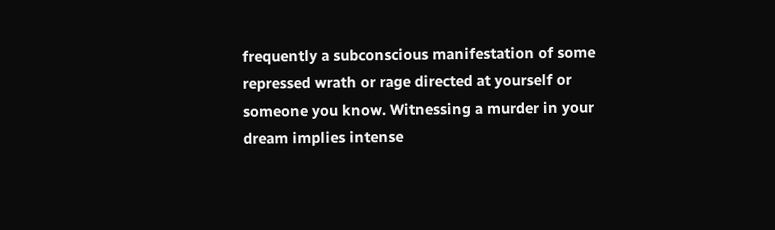frequently a subconscious manifestation of some repressed wrath or rage directed at yourself or someone you know. Witnessing a murder in your dream implies intense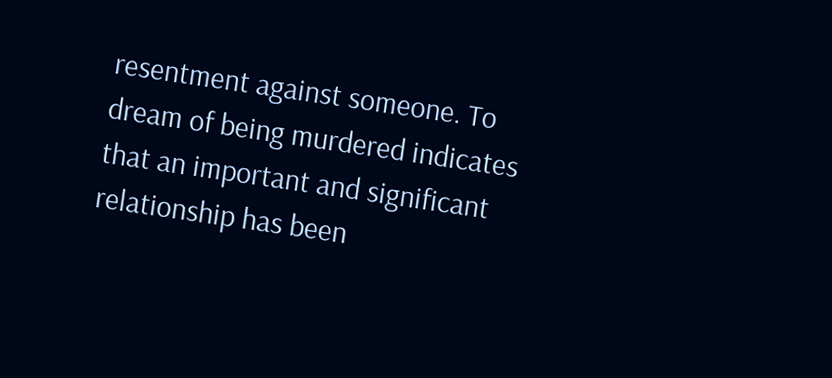resentment against someone. To dream of being murdered indicates that an important and significant relationship has been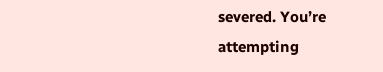severed. You’re attempting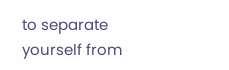to separate yourself from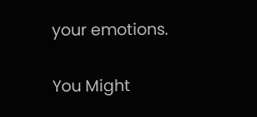your emotions.

You Might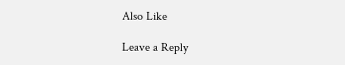Also Like

Leave a Reply